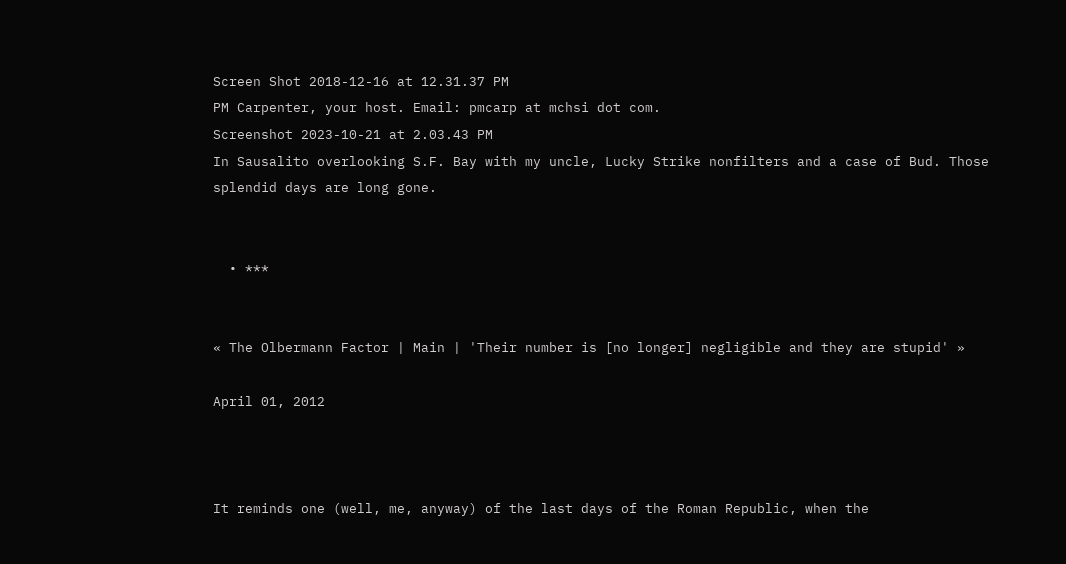Screen Shot 2018-12-16 at 12.31.37 PM
PM Carpenter, your host. Email: pmcarp at mchsi dot com.
Screenshot 2023-10-21 at 2.03.43 PM
In Sausalito overlooking S.F. Bay with my uncle, Lucky Strike nonfilters and a case of Bud. Those splendid days are long gone.


  • ***


« The Olbermann Factor | Main | 'Their number is [no longer] negligible and they are stupid' »

April 01, 2012



It reminds one (well, me, anyway) of the last days of the Roman Republic, when the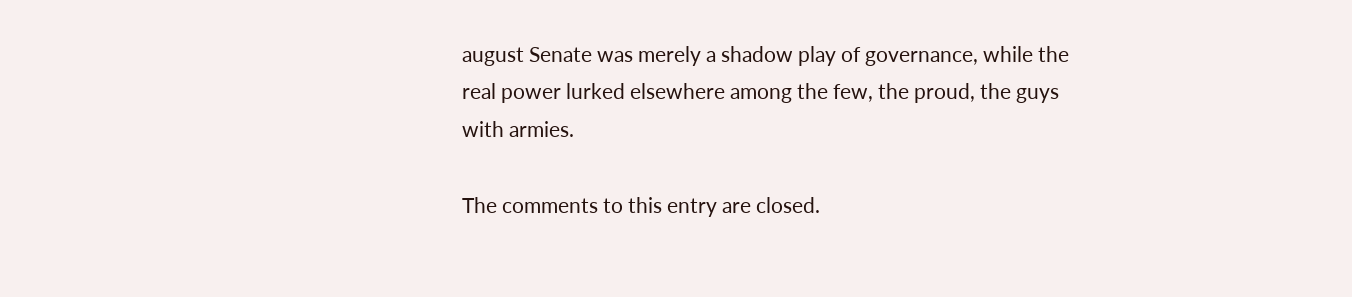august Senate was merely a shadow play of governance, while the real power lurked elsewhere among the few, the proud, the guys with armies.

The comments to this entry are closed.